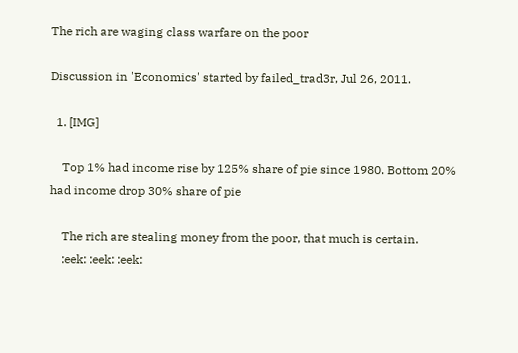The rich are waging class warfare on the poor

Discussion in 'Economics' started by failed_trad3r, Jul 26, 2011.

  1. [IMG]

    Top 1% had income rise by 125% share of pie since 1980. Bottom 20% had income drop 30% share of pie

    The rich are stealing money from the poor, that much is certain.
    :eek: :eek: :eek: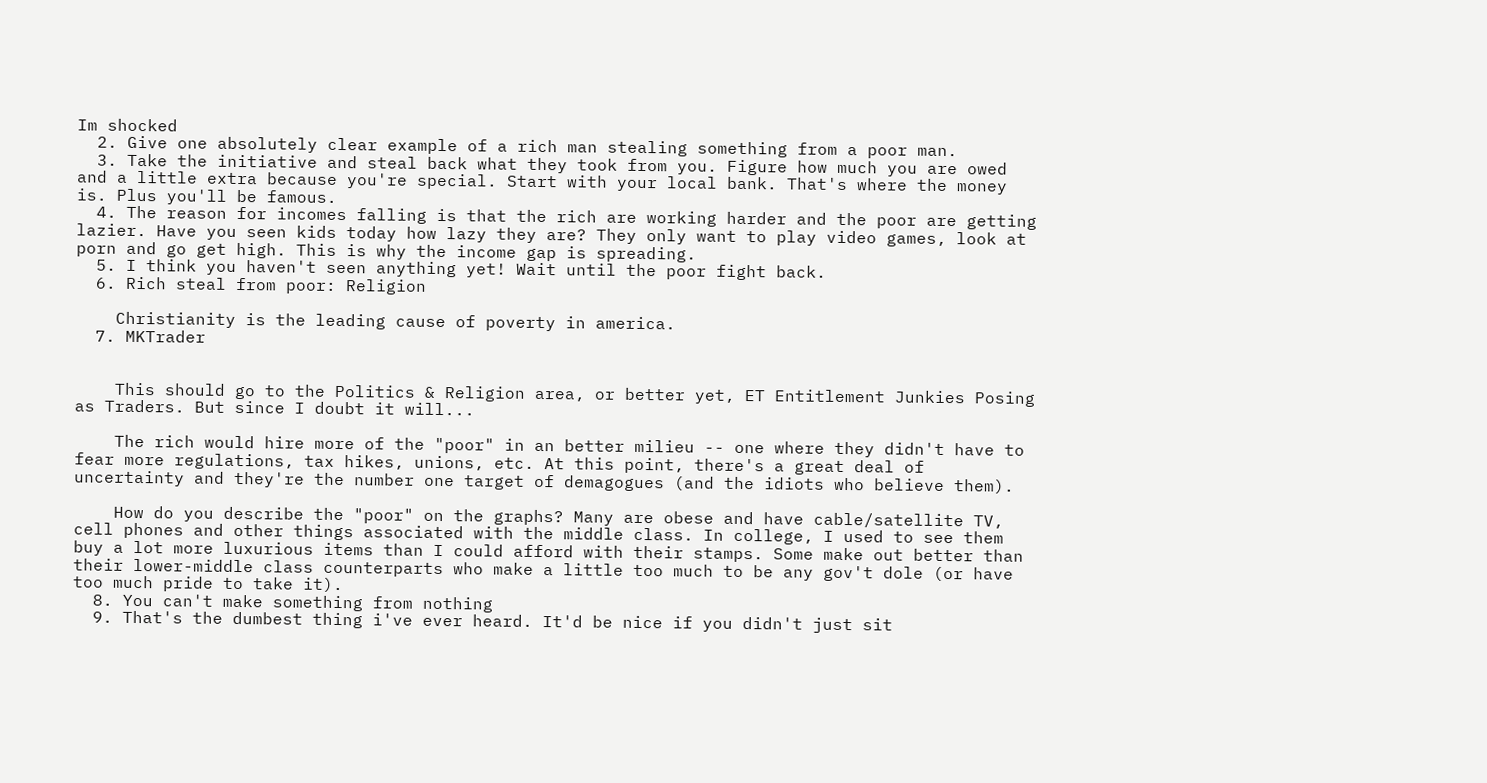Im shocked
  2. Give one absolutely clear example of a rich man stealing something from a poor man.
  3. Take the initiative and steal back what they took from you. Figure how much you are owed and a little extra because you're special. Start with your local bank. That's where the money is. Plus you'll be famous.
  4. The reason for incomes falling is that the rich are working harder and the poor are getting lazier. Have you seen kids today how lazy they are? They only want to play video games, look at porn and go get high. This is why the income gap is spreading.
  5. I think you haven't seen anything yet! Wait until the poor fight back.
  6. Rich steal from poor: Religion

    Christianity is the leading cause of poverty in america.
  7. MKTrader


    This should go to the Politics & Religion area, or better yet, ET Entitlement Junkies Posing as Traders. But since I doubt it will...

    The rich would hire more of the "poor" in an better milieu -- one where they didn't have to fear more regulations, tax hikes, unions, etc. At this point, there's a great deal of uncertainty and they're the number one target of demagogues (and the idiots who believe them).

    How do you describe the "poor" on the graphs? Many are obese and have cable/satellite TV, cell phones and other things associated with the middle class. In college, I used to see them buy a lot more luxurious items than I could afford with their stamps. Some make out better than their lower-middle class counterparts who make a little too much to be any gov't dole (or have too much pride to take it).
  8. You can't make something from nothing
  9. That's the dumbest thing i've ever heard. It'd be nice if you didn't just sit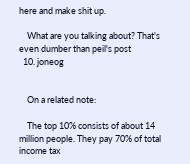here and make shit up.

    What are you talking about? That's even dumber than peil's post
  10. joneog


    On a related note:

    The top 10% consists of about 14 million people. They pay 70% of total income tax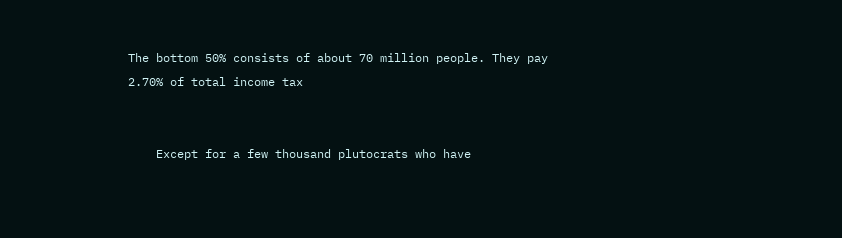The bottom 50% consists of about 70 million people. They pay 2.70% of total income tax


    Except for a few thousand plutocrats who have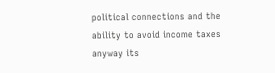political connections and the ability to avoid income taxes anyway its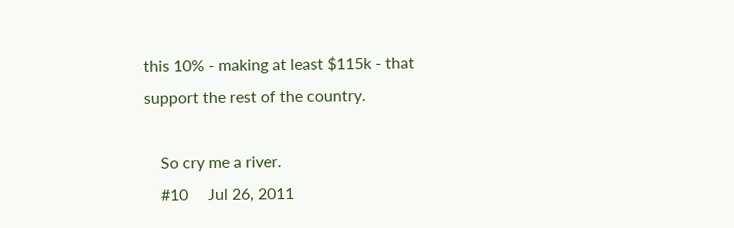this 10% - making at least $115k - that support the rest of the country.

    So cry me a river.
    #10     Jul 26, 2011